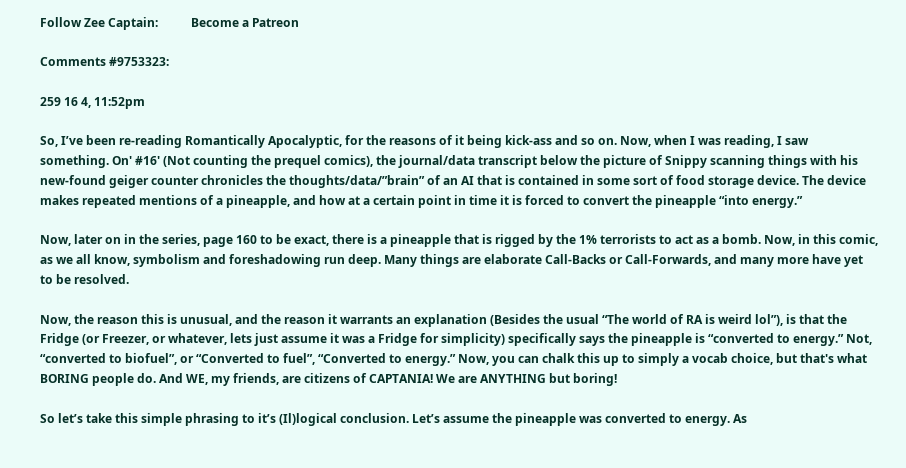Follow Zee Captain:           Become a Patreon

Comments #9753323:

259 16 4, 11:52pm

So, I’ve been re-reading Romantically Apocalyptic, for the reasons of it being kick-ass and so on. Now, when I was reading, I saw something. On' #16' (Not counting the prequel comics), the journal/data transcript below the picture of Snippy scanning things with his new-found geiger counter chronicles the thoughts/data/”brain” of an AI that is contained in some sort of food storage device. The device makes repeated mentions of a pineapple, and how at a certain point in time it is forced to convert the pineapple “into energy.”

Now, later on in the series, page 160 to be exact, there is a pineapple that is rigged by the 1% terrorists to act as a bomb. Now, in this comic, as we all know, symbolism and foreshadowing run deep. Many things are elaborate Call-Backs or Call-Forwards, and many more have yet to be resolved.

Now, the reason this is unusual, and the reason it warrants an explanation (Besides the usual “The world of RA is weird lol”), is that the Fridge (or Freezer, or whatever, lets just assume it was a Fridge for simplicity) specifically says the pineapple is “converted to energy.” Not, “converted to biofuel”, or “Converted to fuel”, “Converted to energy.” Now, you can chalk this up to simply a vocab choice, but that's what BORING people do. And WE, my friends, are citizens of CAPTANIA! We are ANYTHING but boring!

So let’s take this simple phrasing to it’s (Il)logical conclusion. Let’s assume the pineapple was converted to energy. As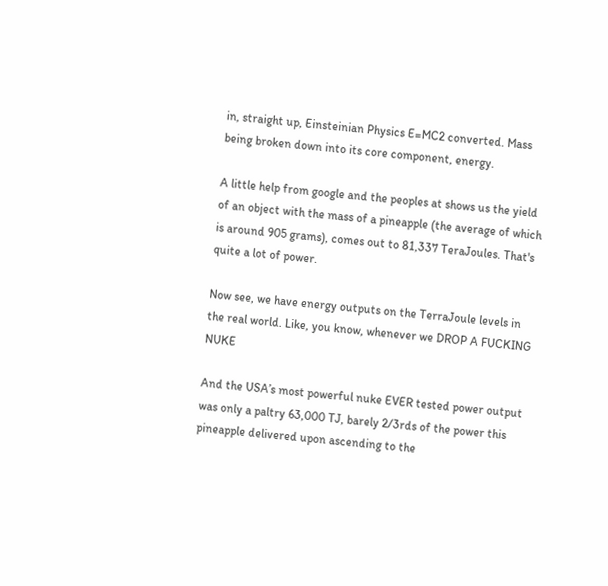in, straight up, Einsteinian Physics E=MC2 converted. Mass being broken down into its core component, energy.

A little help from google and the peoples at shows us the yield of an object with the mass of a pineapple (the average of which is around 905 grams), comes out to 81,337 TeraJoules. That's quite a lot of power.

Now see, we have energy outputs on the TerraJoule levels in the real world. Like, you know, whenever we DROP A FUCKING NUKE

And the USA’s most powerful nuke EVER tested power output was only a paltry 63,000 TJ, barely 2/3rds of the power this pineapple delivered upon ascending to the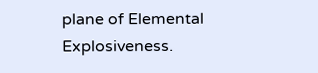plane of Elemental Explosiveness.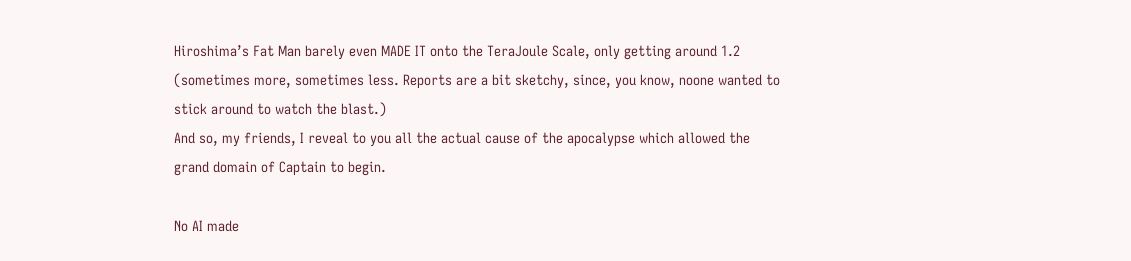Hiroshima’s Fat Man barely even MADE IT onto the TeraJoule Scale, only getting around 1.2 (sometimes more, sometimes less. Reports are a bit sketchy, since, you know, noone wanted to stick around to watch the blast.)
And so, my friends, I reveal to you all the actual cause of the apocalypse which allowed the grand domain of Captain to begin.

No AI made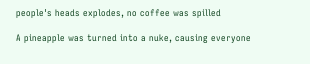people's heads explodes, no coffee was spilled

A pineapple was turned into a nuke, causing everyone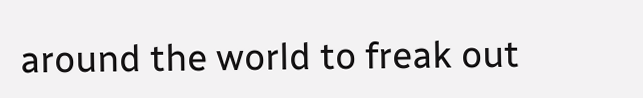around the world to freak out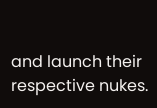and launch their respective nukes.